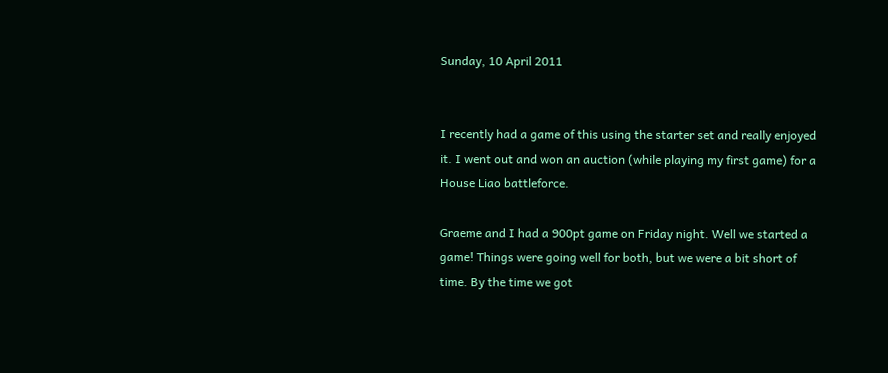Sunday, 10 April 2011


I recently had a game of this using the starter set and really enjoyed it. I went out and won an auction (while playing my first game) for a House Liao battleforce.

Graeme and I had a 900pt game on Friday night. Well we started a game! Things were going well for both, but we were a bit short of time. By the time we got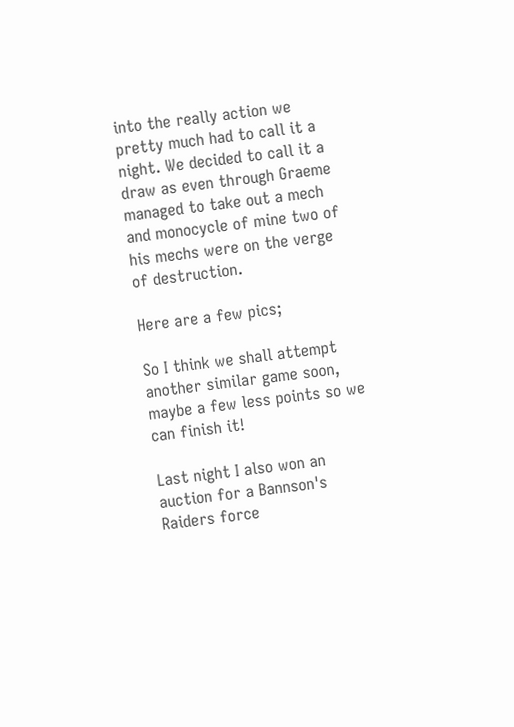into the really action we pretty much had to call it a night. We decided to call it a draw as even through Graeme managed to take out a mech and monocycle of mine two of his mechs were on the verge of destruction.

Here are a few pics;

So I think we shall attempt another similar game soon, maybe a few less points so we can finish it!

Last night I also won an auction for a Bannson's Raiders force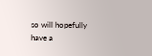so will hopefully have a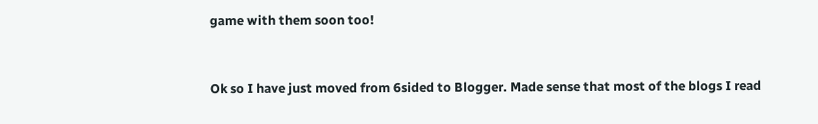game with them soon too!


Ok so I have just moved from 6sided to Blogger. Made sense that most of the blogs I read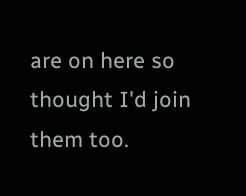are on here so thought I'd join them too.